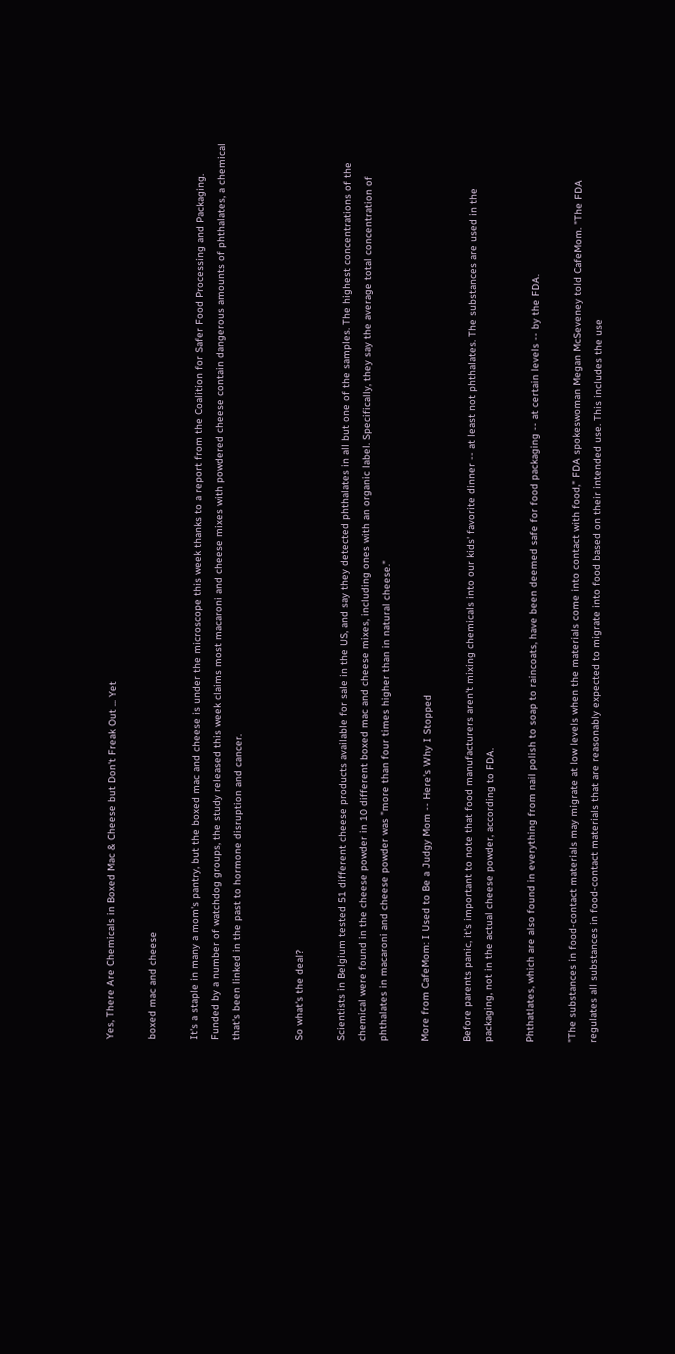Yes, There Are Chemicals in Boxed Mac & Cheese but Don't Freak Out ... Yet

boxed mac and cheese

It's a staple in many a mom's pantry, but the boxed mac and cheese is under the microscope this week thanks to a report from the Coalition for Safer Food Processing and Packaging. Funded by a number of watchdog groups, the study released this week claims most macaroni and cheese mixes with powdered cheese contain dangerous amounts of phthalates, a chemical that's been linked in the past to hormone disruption and cancer.


So what's the deal?

Scientists in Belgium tested 51 different cheese products available for sale in the US, and say they detected phthalates in all but one of the samples. The highest concentrations of the chemical were found in the cheese powder in 10 different boxed mac and cheese mixes, including ones with an organic label. Specifically, they say the average total concentration of phthalates in macaroni and cheese powder was "more than four times higher than in natural cheese."

More from CafeMom: I Used to Be a Judgy Mom -- Here's Why I Stopped

Before parents panic, it's important to note that food manufacturers aren't mixing chemicals into our kids' favorite dinner -- at least not phthalates. The substances are used in the packaging, not in the actual cheese powder, according to FDA.

Phthatlates, which are also found in everything from nail polish to soap to raincoats, have been deemed safe for food packaging -- at certain levels -- by the FDA.

"The substances in food-contact materials may migrate at low levels when the materials come into contact with food," FDA spokeswoman Megan McSeveney told CafeMom. "The FDA regulates all substances in food-contact materials that are reasonably expected to migrate into food based on their intended use. This includes the use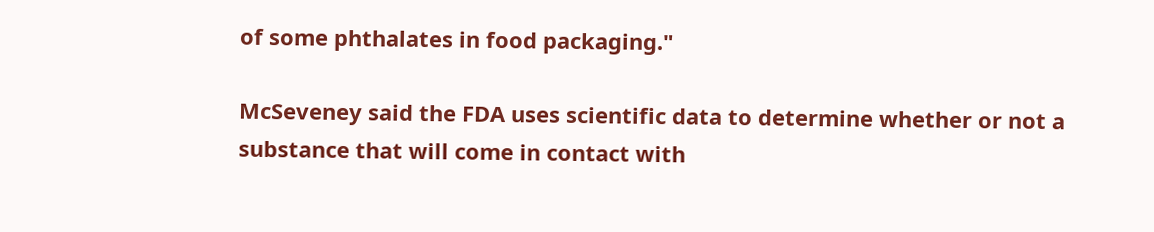of some phthalates in food packaging."

McSeveney said the FDA uses scientific data to determine whether or not a substance that will come in contact with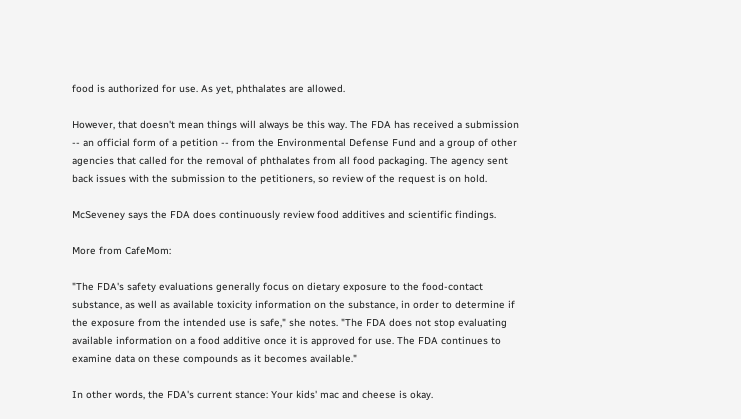food is authorized for use. As yet, phthalates are allowed.

However, that doesn't mean things will always be this way. The FDA has received a submission -- an official form of a petition -- from the Environmental Defense Fund and a group of other agencies that called for the removal of phthalates from all food packaging. The agency sent back issues with the submission to the petitioners, so review of the request is on hold.

McSeveney says the FDA does continuously review food additives and scientific findings.

More from CafeMom:

"The FDA's safety evaluations generally focus on dietary exposure to the food-contact substance, as well as available toxicity information on the substance, in order to determine if the exposure from the intended use is safe," she notes. "The FDA does not stop evaluating available information on a food additive once it is approved for use. The FDA continues to examine data on these compounds as it becomes available."

In other words, the FDA's current stance: Your kids' mac and cheese is okay.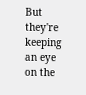But they're keeping an eye on the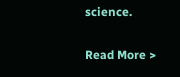science.

Read More >